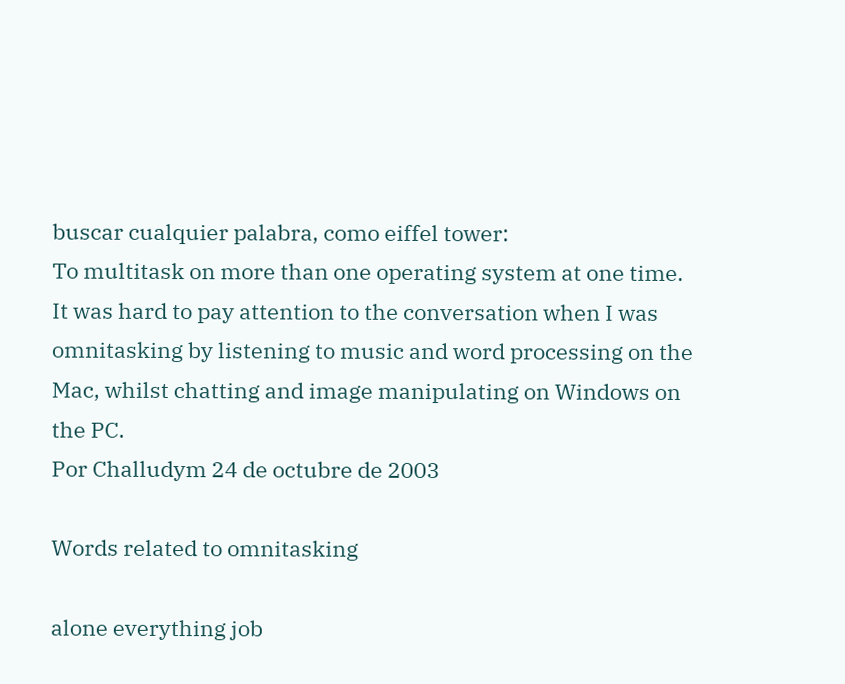buscar cualquier palabra, como eiffel tower:
To multitask on more than one operating system at one time.
It was hard to pay attention to the conversation when I was omnitasking by listening to music and word processing on the Mac, whilst chatting and image manipulating on Windows on the PC.
Por Challudym 24 de octubre de 2003

Words related to omnitasking

alone everything job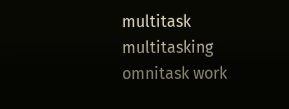multitask multitasking omnitask work